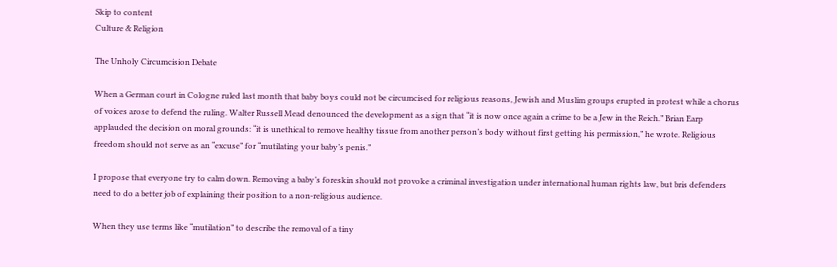Skip to content
Culture & Religion

The Unholy Circumcision Debate

When a German court in Cologne ruled last month that baby boys could not be circumcised for religious reasons, Jewish and Muslim groups erupted in protest while a chorus of voices arose to defend the ruling. Walter Russell Mead denounced the development as a sign that “it is now once again a crime to be a Jew in the Reich.” Brian Earp applauded the decision on moral grounds: “it is unethical to remove healthy tissue from another person’s body without first getting his permission,” he wrote. Religious freedom should not serve as an “excuse” for “mutilating your baby’s penis.”

I propose that everyone try to calm down. Removing a baby’s foreskin should not provoke a criminal investigation under international human rights law, but bris defenders need to do a better job of explaining their position to a non-religious audience.

When they use terms like “mutilation” to describe the removal of a tiny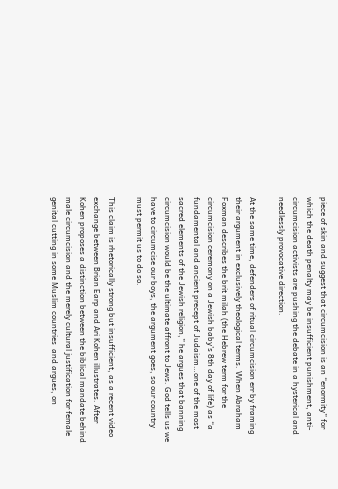piece of skin and suggest that circumcision is an “enormity” for which the death penalty may be insufficient punishment, anti-circumcision activists are pushing the debate in a hysterical and needlessly provocative direction.

At the same time, defenders of ritual circumcision err by framing their argument in exclusively theological terms. When Abraham Foxman describes the brit milah (the Hebrew term for the circumcision ceremony on a Jewish baby’s 8th day of life) as “a fundamental and ancient precept of Judaism…one of the most sacred elements of the Jewish religion,” he argues that banning circumcision would be the ultimate affront to Jews. God tells us we have to circumcise our boys, the argument goes, so our country must permit us to do so.

This claim is rhetorically strong but insufficient, as a recent video exchange between Brian Earp and Ari Kohen illustrates. After Kohen proposes a distinction between the biblical mandate behind male circumcision and the merely cultural justification for female genital cutting in some Muslim countries  and argues, on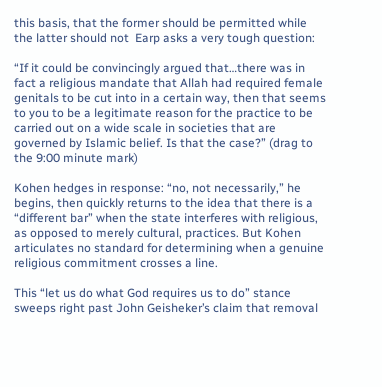this basis, that the former should be permitted while the latter should not  Earp asks a very tough question:

“If it could be convincingly argued that…there was in fact a religious mandate that Allah had required female genitals to be cut into in a certain way, then that seems to you to be a legitimate reason for the practice to be carried out on a wide scale in societies that are governed by Islamic belief. Is that the case?” (drag to the 9:00 minute mark)

Kohen hedges in response: “no, not necessarily,” he begins, then quickly returns to the idea that there is a “different bar” when the state interferes with religious, as opposed to merely cultural, practices. But Kohen articulates no standard for determining when a genuine religious commitment crosses a line.

This “let us do what God requires us to do” stance sweeps right past John Geisheker’s claim that removal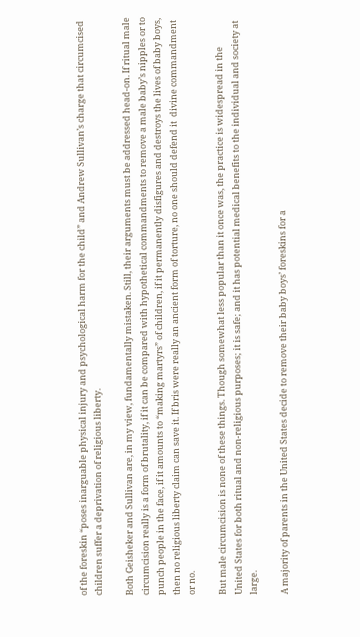of the foreskin “poses inarguable physical injury and psychological harm for the child” and Andrew Sullivan’s charge that circumcised children suffer a deprivation of religious liberty.

Both Geisheker and Sullivan are, in my view, fundamentally mistaken. Still, their arguments must be addressed head-on. If ritual male circumcision really is a form of brutality, if it can be compared with hypothetical commandments to remove a male baby’s nipples or to punch people in the face, if it amounts to “making martyrs” of children, if it permanently disfigures and destroys the lives of baby boys, then no religious liberty claim can save it. If bris were really an ancient form of torture, no one should defend it  divine commandment or no.

But male circumcision is none of these things. Though somewhat less popular than it once was, the practice is widespread in the United States for both ritual and non-religious purposes; it is safe; and it has potential medical benefits to the individual and society at large.

A majority of parents in the United States decide to remove their baby boys’ foreskins for a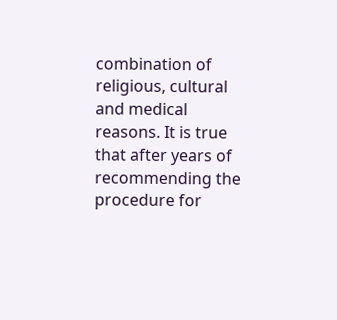combination of religious, cultural and medical reasons. It is true that after years of recommending the procedure for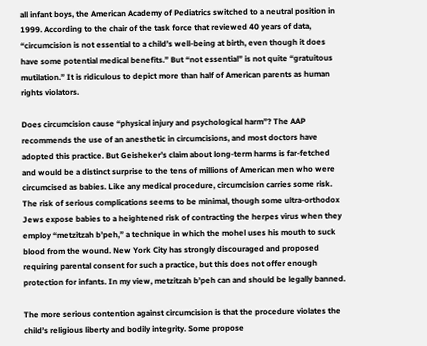all infant boys, the American Academy of Pediatrics switched to a neutral position in 1999. According to the chair of the task force that reviewed 40 years of data, “circumcision is not essential to a child’s well-being at birth, even though it does have some potential medical benefits.” But “not essential” is not quite “gratuitous mutilation.” It is ridiculous to depict more than half of American parents as human rights violators.

Does circumcision cause “physical injury and psychological harm”? The AAP recommends the use of an anesthetic in circumcisions, and most doctors have adopted this practice. But Geisheker’s claim about long-term harms is far-fetched and would be a distinct surprise to the tens of millions of American men who were circumcised as babies. Like any medical procedure, circumcision carries some risk. The risk of serious complications seems to be minimal, though some ultra-orthodox Jews expose babies to a heightened risk of contracting the herpes virus when they employ “metzitzah b’peh,” a technique in which the mohel uses his mouth to suck blood from the wound. New York City has strongly discouraged and proposed requiring parental consent for such a practice, but this does not offer enough protection for infants. In my view, metzitzah b’peh can and should be legally banned.

The more serious contention against circumcision is that the procedure violates the child’s religious liberty and bodily integrity. Some propose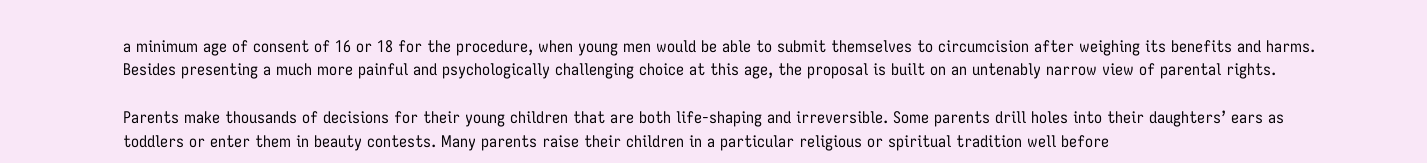a minimum age of consent of 16 or 18 for the procedure, when young men would be able to submit themselves to circumcision after weighing its benefits and harms. Besides presenting a much more painful and psychologically challenging choice at this age, the proposal is built on an untenably narrow view of parental rights.

Parents make thousands of decisions for their young children that are both life-shaping and irreversible. Some parents drill holes into their daughters’ ears as toddlers or enter them in beauty contests. Many parents raise their children in a particular religious or spiritual tradition well before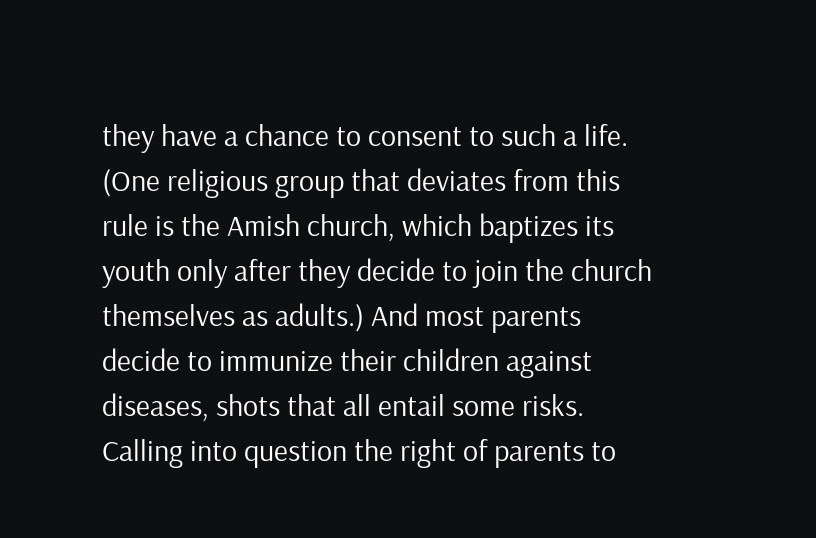they have a chance to consent to such a life. (One religious group that deviates from this rule is the Amish church, which baptizes its youth only after they decide to join the church themselves as adults.) And most parents decide to immunize their children against diseases, shots that all entail some risks. Calling into question the right of parents to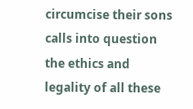circumcise their sons calls into question the ethics and legality of all these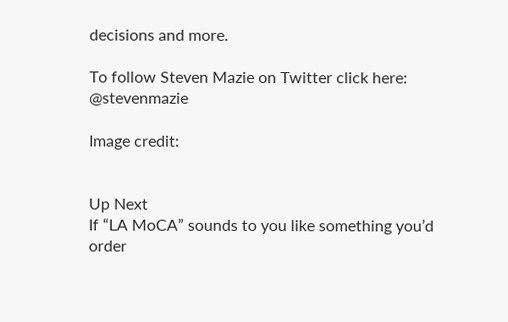decisions and more.

To follow Steven Mazie on Twitter click here: @stevenmazie

Image credit:


Up Next
If “LA MoCA” sounds to you like something you’d order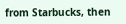from Starbucks, then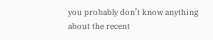you probably don’t know anything about the recent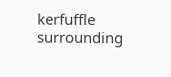kerfuffle surrounding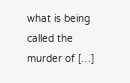what is being called the murder of […]